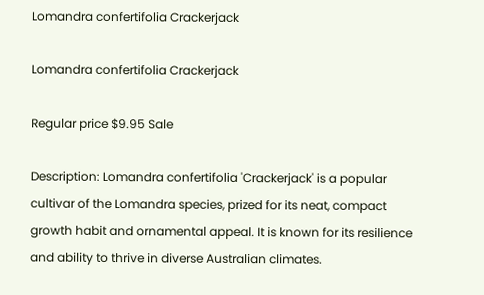Lomandra confertifolia Crackerjack

Lomandra confertifolia Crackerjack

Regular price $9.95 Sale

Description: Lomandra confertifolia 'Crackerjack' is a popular cultivar of the Lomandra species, prized for its neat, compact growth habit and ornamental appeal. It is known for its resilience and ability to thrive in diverse Australian climates.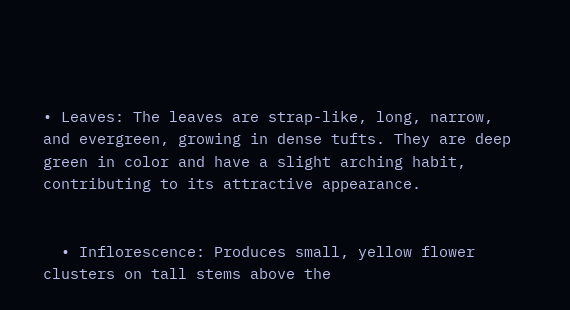• Leaves: The leaves are strap-like, long, narrow, and evergreen, growing in dense tufts. They are deep green in color and have a slight arching habit, contributing to its attractive appearance.


  • Inflorescence: Produces small, yellow flower clusters on tall stems above the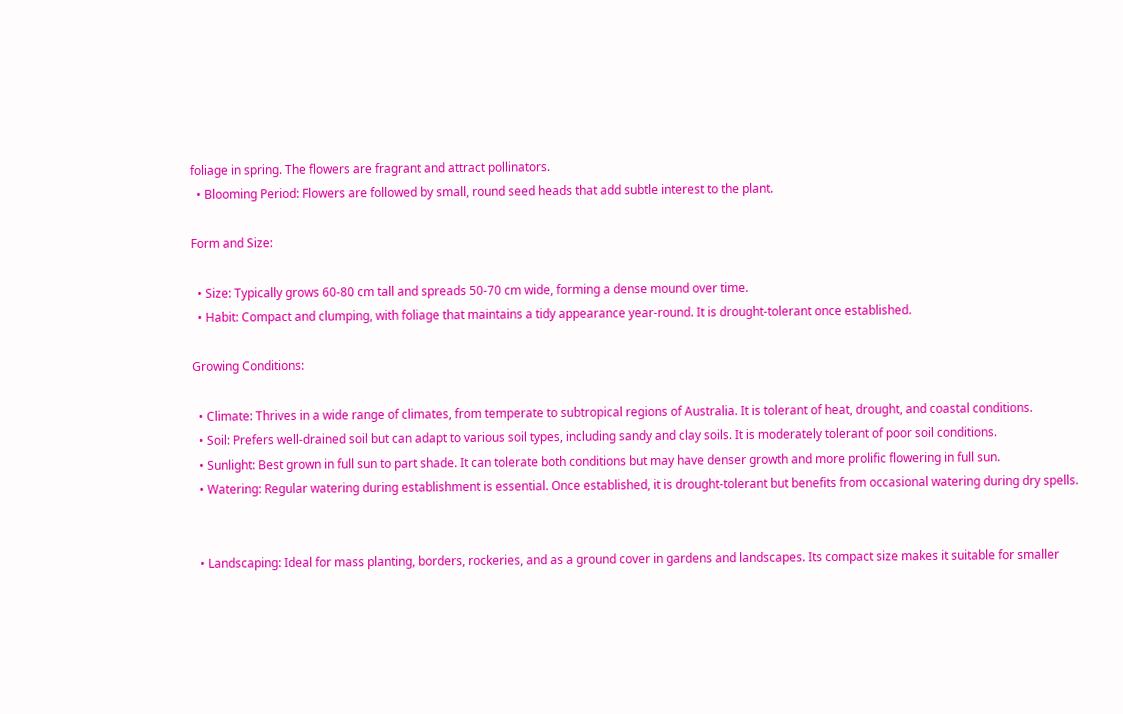foliage in spring. The flowers are fragrant and attract pollinators.
  • Blooming Period: Flowers are followed by small, round seed heads that add subtle interest to the plant.

Form and Size:

  • Size: Typically grows 60-80 cm tall and spreads 50-70 cm wide, forming a dense mound over time.
  • Habit: Compact and clumping, with foliage that maintains a tidy appearance year-round. It is drought-tolerant once established.

Growing Conditions:

  • Climate: Thrives in a wide range of climates, from temperate to subtropical regions of Australia. It is tolerant of heat, drought, and coastal conditions.
  • Soil: Prefers well-drained soil but can adapt to various soil types, including sandy and clay soils. It is moderately tolerant of poor soil conditions.
  • Sunlight: Best grown in full sun to part shade. It can tolerate both conditions but may have denser growth and more prolific flowering in full sun.
  • Watering: Regular watering during establishment is essential. Once established, it is drought-tolerant but benefits from occasional watering during dry spells.


  • Landscaping: Ideal for mass planting, borders, rockeries, and as a ground cover in gardens and landscapes. Its compact size makes it suitable for smaller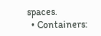spaces.
  • Containers: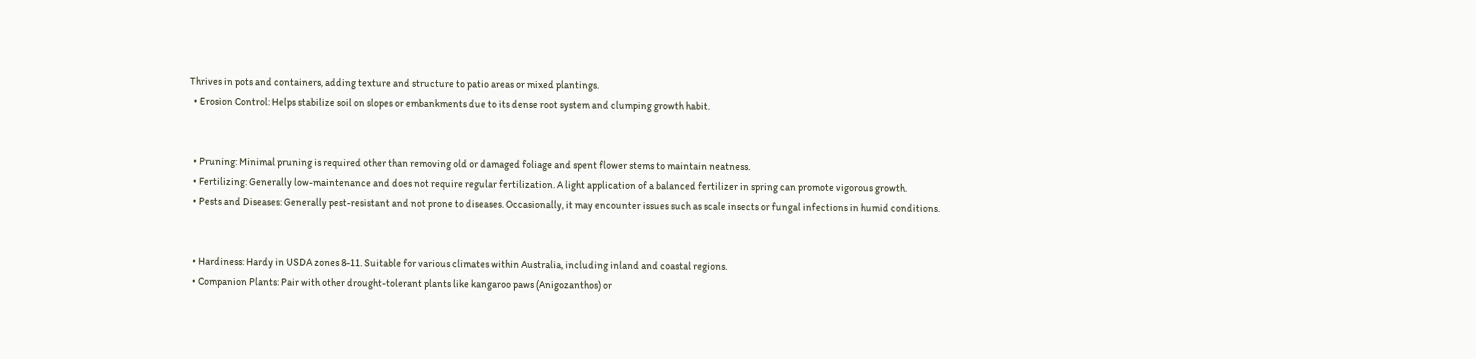Thrives in pots and containers, adding texture and structure to patio areas or mixed plantings.
  • Erosion Control: Helps stabilize soil on slopes or embankments due to its dense root system and clumping growth habit.


  • Pruning: Minimal pruning is required other than removing old or damaged foliage and spent flower stems to maintain neatness.
  • Fertilizing: Generally low-maintenance and does not require regular fertilization. A light application of a balanced fertilizer in spring can promote vigorous growth.
  • Pests and Diseases: Generally pest-resistant and not prone to diseases. Occasionally, it may encounter issues such as scale insects or fungal infections in humid conditions.


  • Hardiness: Hardy in USDA zones 8-11. Suitable for various climates within Australia, including inland and coastal regions.
  • Companion Plants: Pair with other drought-tolerant plants like kangaroo paws (Anigozanthos) or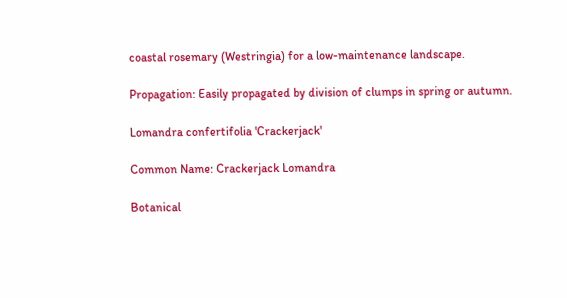coastal rosemary (Westringia) for a low-maintenance landscape.

Propagation: Easily propagated by division of clumps in spring or autumn.

Lomandra confertifolia 'Crackerjack'

Common Name: Crackerjack Lomandra

Botanical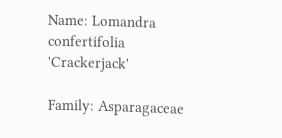Name: Lomandra confertifolia 'Crackerjack'

Family: Asparagaceae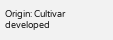Origin: Cultivar developed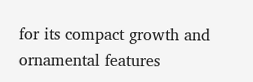for its compact growth and ornamental features